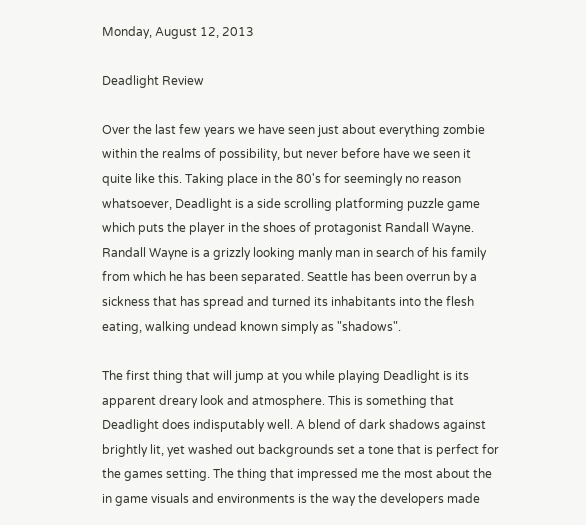Monday, August 12, 2013

Deadlight Review

Over the last few years we have seen just about everything zombie within the realms of possibility, but never before have we seen it quite like this. Taking place in the 80's for seemingly no reason whatsoever, Deadlight is a side scrolling platforming puzzle game which puts the player in the shoes of protagonist Randall Wayne. Randall Wayne is a grizzly looking manly man in search of his family from which he has been separated. Seattle has been overrun by a sickness that has spread and turned its inhabitants into the flesh eating, walking undead known simply as "shadows".

The first thing that will jump at you while playing Deadlight is its apparent dreary look and atmosphere. This is something that Deadlight does indisputably well. A blend of dark shadows against brightly lit, yet washed out backgrounds set a tone that is perfect for the games setting. The thing that impressed me the most about the in game visuals and environments is the way the developers made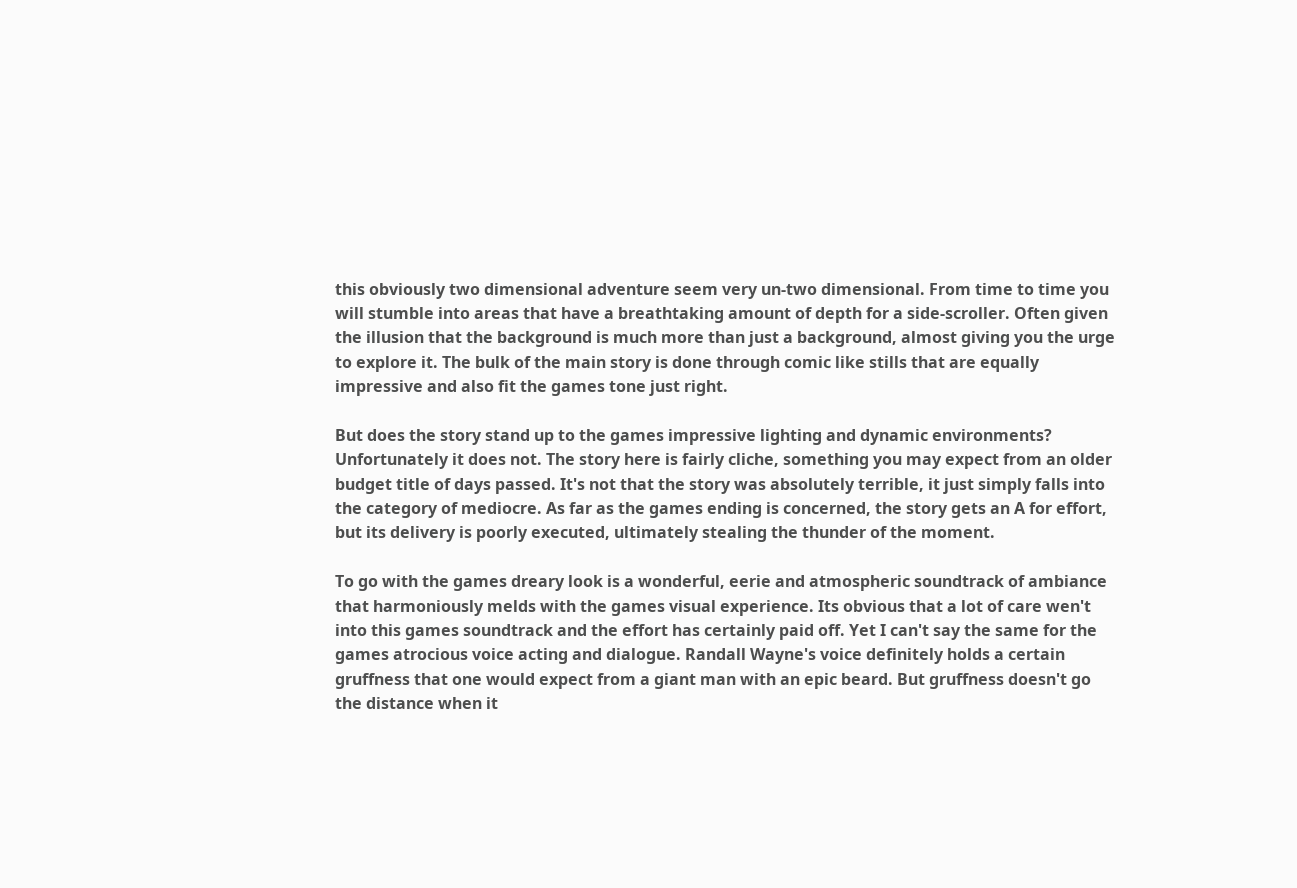this obviously two dimensional adventure seem very un-two dimensional. From time to time you will stumble into areas that have a breathtaking amount of depth for a side-scroller. Often given the illusion that the background is much more than just a background, almost giving you the urge to explore it. The bulk of the main story is done through comic like stills that are equally impressive and also fit the games tone just right.

But does the story stand up to the games impressive lighting and dynamic environments? Unfortunately it does not. The story here is fairly cliche, something you may expect from an older budget title of days passed. It's not that the story was absolutely terrible, it just simply falls into the category of mediocre. As far as the games ending is concerned, the story gets an A for effort, but its delivery is poorly executed, ultimately stealing the thunder of the moment.

To go with the games dreary look is a wonderful, eerie and atmospheric soundtrack of ambiance that harmoniously melds with the games visual experience. Its obvious that a lot of care wen't into this games soundtrack and the effort has certainly paid off. Yet I can't say the same for the games atrocious voice acting and dialogue. Randall Wayne's voice definitely holds a certain gruffness that one would expect from a giant man with an epic beard. But gruffness doesn't go the distance when it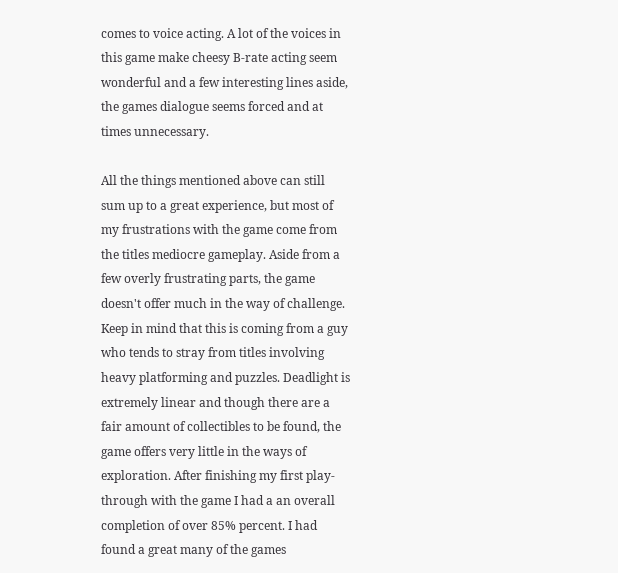comes to voice acting. A lot of the voices in this game make cheesy B-rate acting seem wonderful and a few interesting lines aside, the games dialogue seems forced and at times unnecessary.

All the things mentioned above can still sum up to a great experience, but most of my frustrations with the game come from the titles mediocre gameplay. Aside from a few overly frustrating parts, the game doesn't offer much in the way of challenge. Keep in mind that this is coming from a guy who tends to stray from titles involving heavy platforming and puzzles. Deadlight is extremely linear and though there are a fair amount of collectibles to be found, the game offers very little in the ways of exploration. After finishing my first play-through with the game I had a an overall completion of over 85% percent. I had found a great many of the games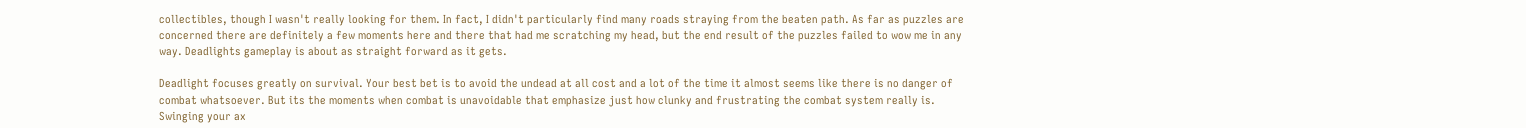collectibles, though I wasn't really looking for them. In fact, I didn't particularly find many roads straying from the beaten path. As far as puzzles are concerned there are definitely a few moments here and there that had me scratching my head, but the end result of the puzzles failed to wow me in any way. Deadlights gameplay is about as straight forward as it gets.

Deadlight focuses greatly on survival. Your best bet is to avoid the undead at all cost and a lot of the time it almost seems like there is no danger of combat whatsoever. But its the moments when combat is unavoidable that emphasize just how clunky and frustrating the combat system really is. Swinging your ax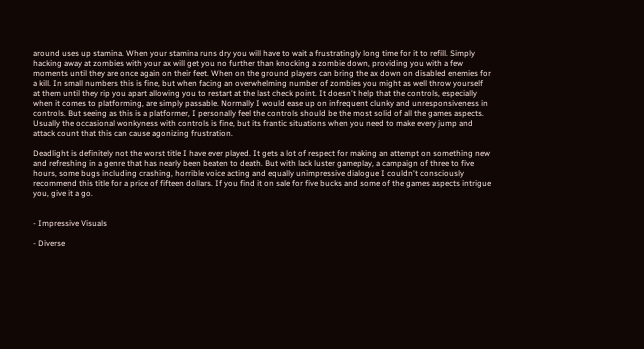around uses up stamina. When your stamina runs dry you will have to wait a frustratingly long time for it to refill. Simply hacking away at zombies with your ax will get you no further than knocking a zombie down, providing you with a few moments until they are once again on their feet. When on the ground players can bring the ax down on disabled enemies for a kill. In small numbers this is fine, but when facing an overwhelming number of zombies you might as well throw yourself at them until they rip you apart allowing you to restart at the last check point. It doesn't help that the controls, especially when it comes to platforming, are simply passable. Normally I would ease up on infrequent clunky and unresponsiveness in controls. But seeing as this is a platformer, I personally feel the controls should be the most solid of all the games aspects. Usually the occasional wonkyness with controls is fine, but its frantic situations when you need to make every jump and attack count that this can cause agonizing frustration.

Deadlight is definitely not the worst title I have ever played. It gets a lot of respect for making an attempt on something new and refreshing in a genre that has nearly been beaten to death. But with lack luster gameplay, a campaign of three to five hours, some bugs including crashing, horrible voice acting and equally unimpressive dialogue I couldn't consciously recommend this title for a price of fifteen dollars. If you find it on sale for five bucks and some of the games aspects intrigue you, give it a go.


- Impressive Visuals

- Diverse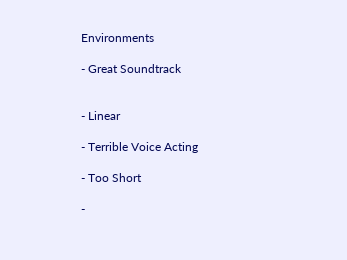Environments

- Great Soundtrack


- Linear

- Terrible Voice Acting

- Too Short

-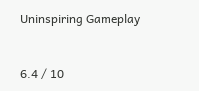Uninspiring Gameplay


6.4 / 10